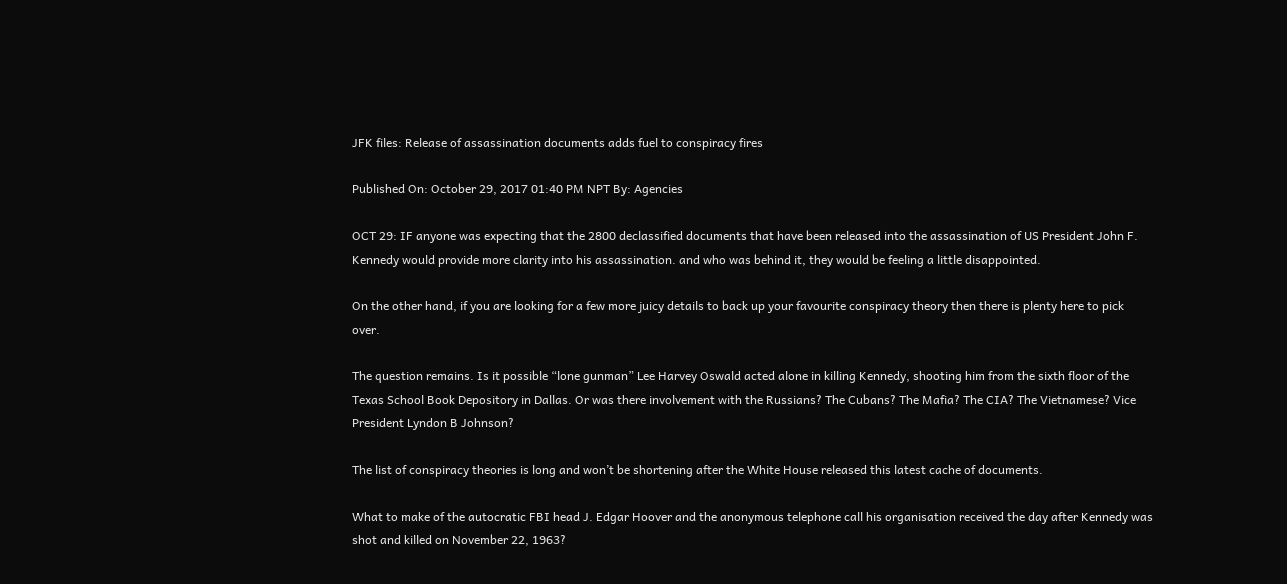JFK files: Release of assassination documents adds fuel to conspiracy fires

Published On: October 29, 2017 01:40 PM NPT By: Agencies

OCT 29: IF anyone was expecting that the 2800 declassified documents that have been released into the assassination of US President John F. Kennedy would provide more clarity into his assassination. and who was behind it, they would be feeling a little disappointed.

On the other hand, if you are looking for a few more juicy details to back up your favourite conspiracy theory then there is plenty here to pick over.

The question remains. Is it possible “lone gunman” Lee Harvey Oswald acted alone in killing Kennedy, shooting him from the sixth floor of the Texas School Book Depository in Dallas. Or was there involvement with the Russians? The Cubans? The Mafia? The CIA? The Vietnamese? Vice President Lyndon B Johnson?

The list of conspiracy theories is long and won’t be shortening after the White House released this latest cache of documents.

What to make of the autocratic FBI head J. Edgar Hoover and the anonymous telephone call his organisation received the day after Kennedy was shot and killed on November 22, 1963?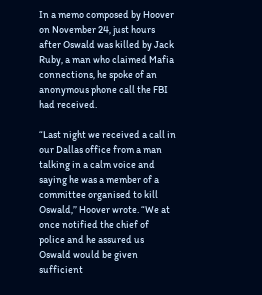In a memo composed by Hoover on November 24, just hours after Oswald was killed by Jack Ruby, a man who claimed Mafia connections, he spoke of an anonymous phone call the FBI had received.

“Last night we received a call in our Dallas office from a man talking in a calm voice and saying he was a member of a committee organised to kill Oswald,’’ Hoover wrote. “We at once notified the chief of police and he assured us Oswald would be given sufficient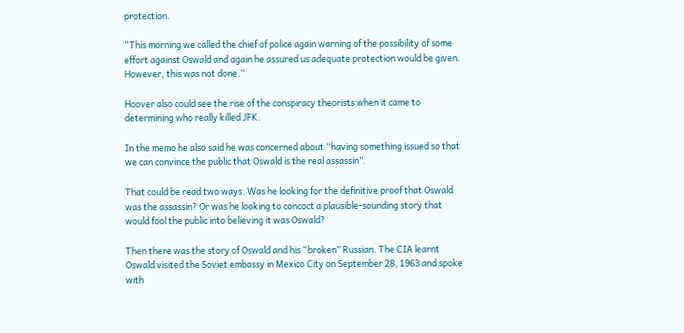protection.

“This morning we called the chief of police again warning of the possibility of some effort against Oswald and again he assured us adequate protection would be given. However, this was not done.’’

Hoover also could see the rise of the conspiracy theorists when it came to determining who really killed JFK.

In the memo he also said he was concerned about “having something issued so that we can convince the public that Oswald is the real assassin’’.

That could be read two ways. Was he looking for the definitive proof that Oswald was the assassin? Or was he looking to concoct a plausible-sounding story that would fool the public into believing it was Oswald?

Then there was the story of Oswald and his “broken” Russian. The CIA learnt Oswald visited the Soviet embassy in Mexico City on September 28, 1963 and spoke with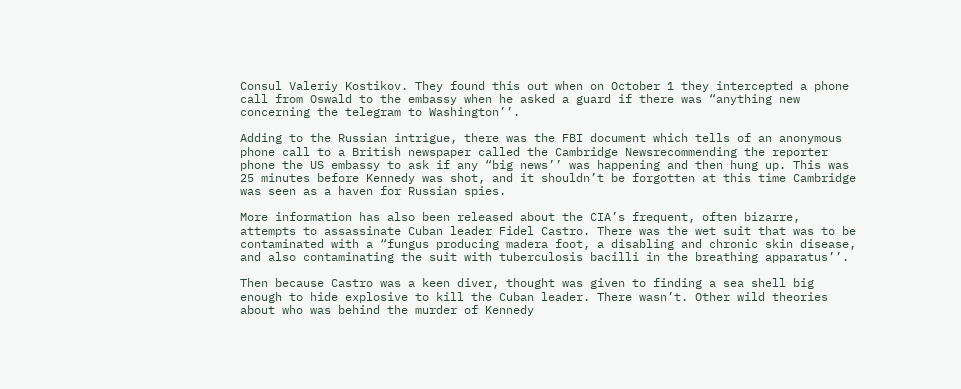Consul Valeriy Kostikov. They found this out when on October 1 they intercepted a phone call from Oswald to the embassy when he asked a guard if there was “anything new concerning the telegram to Washington’’.

Adding to the Russian intrigue, there was the FBI document which tells of an anonymous phone call to a British newspaper called the Cambridge Newsrecommending the reporter phone the US embassy to ask if any “big news’’ was happening and then hung up. This was 25 minutes before Kennedy was shot, and it shouldn’t be forgotten at this time Cambridge was seen as a haven for Russian spies.

More information has also been released about the CIA’s frequent, often bizarre, attempts to assassinate Cuban leader Fidel Castro. There was the wet suit that was to be contaminated with a “fungus producing madera foot, a disabling and chronic skin disease, and also contaminating the suit with tuberculosis bacilli in the breathing apparatus’’.

Then because Castro was a keen diver, thought was given to finding a sea shell big enough to hide explosive to kill the Cuban leader. There wasn’t. Other wild theories about who was behind the murder of Kennedy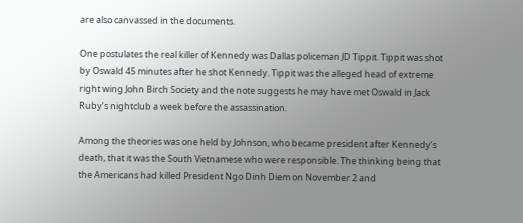are also canvassed in the documents.

One postulates the real killer of Kennedy was Dallas policeman JD Tippit. Tippit was shot by Oswald 45 minutes after he shot Kennedy. Tippit was the alleged head of extreme right wing John Birch Society and the note suggests he may have met Oswald in Jack Ruby’s nightclub a week before the assassination.

Among the theories was one held by Johnson, who became president after Kennedy’s death, that it was the South Vietnamese who were responsible. The thinking being that the Americans had killed President Ngo Dinh Diem on November 2 and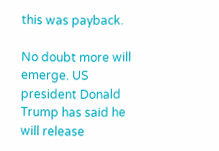this was payback.

No doubt more will emerge. US president Donald Trump has said he will release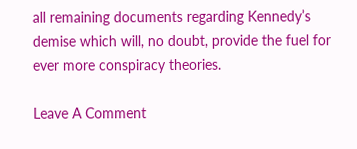all remaining documents regarding Kennedy’s demise which will, no doubt, provide the fuel for ever more conspiracy theories.

Leave A Comment